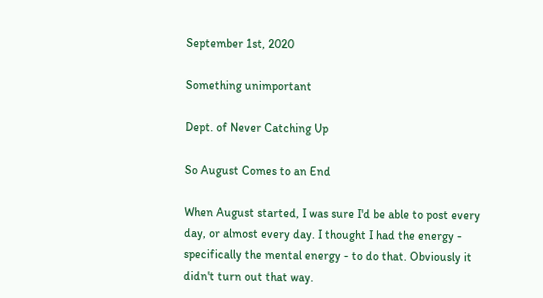September 1st, 2020

Something unimportant

Dept. of Never Catching Up

So August Comes to an End

When August started, I was sure I'd be able to post every day, or almost every day. I thought I had the energy - specifically the mental energy - to do that. Obviously it didn't turn out that way.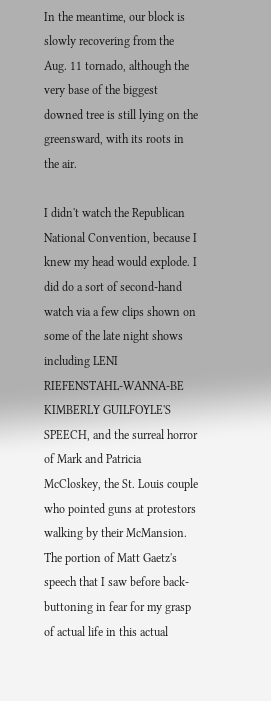In the meantime, our block is slowly recovering from the Aug. 11 tornado, although the very base of the biggest downed tree is still lying on the greensward, with its roots in the air.

I didn't watch the Republican National Convention, because I knew my head would explode. I did do a sort of second-hand watch via a few clips shown on some of the late night shows including LENI RIEFENSTAHL-WANNA-BE  KIMBERLY GUILFOYLE'S SPEECH, and the surreal horror of Mark and Patricia McCloskey, the St. Louis couple who pointed guns at protestors walking by their McMansion. The portion of Matt Gaetz's speech that I saw before back-buttoning in fear for my grasp of actual life in this actual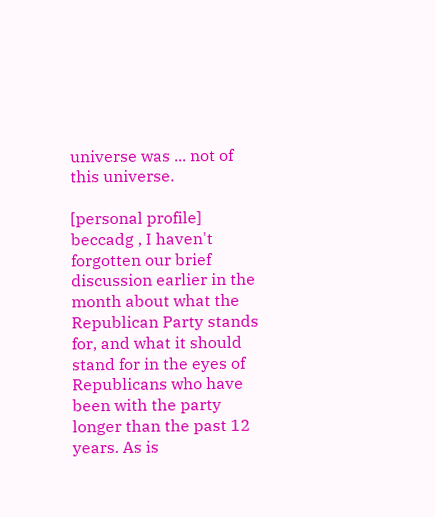universe was ... not of this universe.

[personal profile] beccadg , I haven't forgotten our brief discussion earlier in the month about what the Republican Party stands for, and what it should stand for in the eyes of Republicans who have been with the party longer than the past 12 years. As is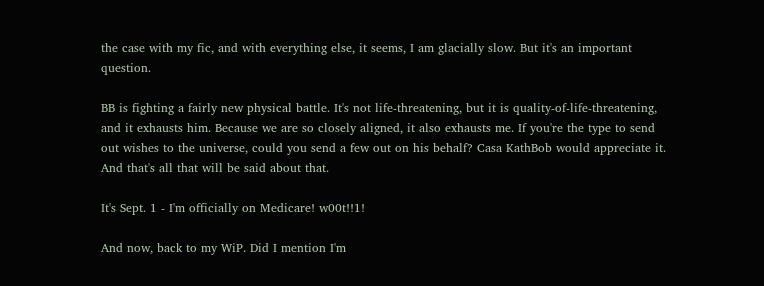the case with my fic, and with everything else, it seems, I am glacially slow. But it's an important question.

BB is fighting a fairly new physical battle. It's not life-threatening, but it is quality-of-life-threatening, and it exhausts him. Because we are so closely aligned, it also exhausts me. If you're the type to send out wishes to the universe, could you send a few out on his behalf? Casa KathBob would appreciate it. And that's all that will be said about that.

It's Sept. 1 - I'm officially on Medicare! w00t!!1!

And now, back to my WiP. Did I mention I'm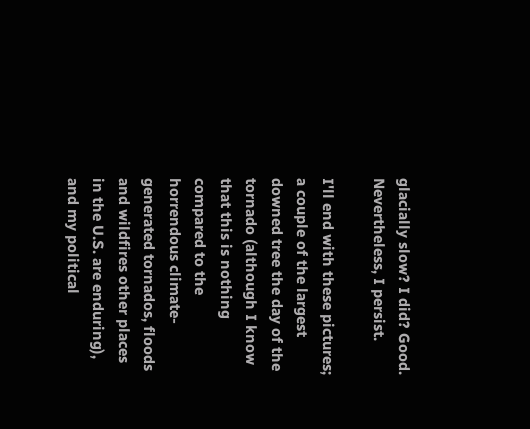glacially slow? I did? Good. Nevertheless, I persist.

I'll end with these pictures; a couple of the largest downed tree the day of the tornado (although I know that this is nothing compared to the horrendous climate-generated tornados, floods and wildfires other places in the U.S. are enduring), and my political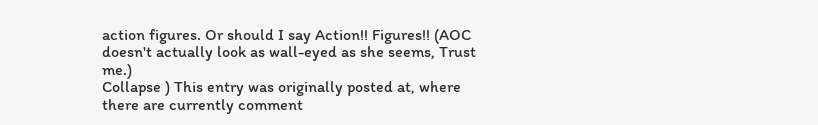action figures. Or should I say Action!! Figures!! (AOC doesn't actually look as wall-eyed as she seems, Trust me.)
Collapse ) This entry was originally posted at, where there are currently comment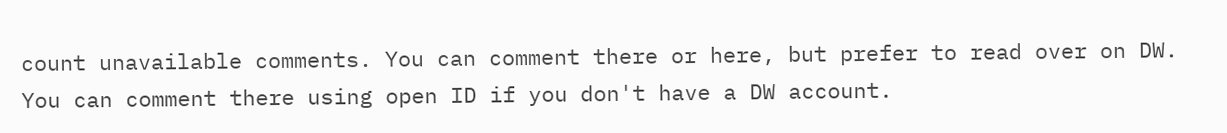count unavailable comments. You can comment there or here, but prefer to read over on DW. You can comment there using open ID if you don't have a DW account.